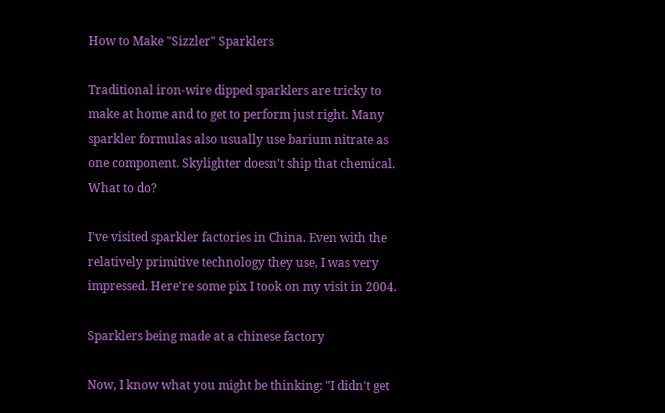How to Make "Sizzler" Sparklers

Traditional iron-wire dipped sparklers are tricky to make at home and to get to perform just right. Many sparkler formulas also usually use barium nitrate as one component. Skylighter doesn't ship that chemical. What to do?

I've visited sparkler factories in China. Even with the relatively primitive technology they use, I was very impressed. Here're some pix I took on my visit in 2004.

Sparklers being made at a chinese factory

Now, I know what you might be thinking: "I didn't get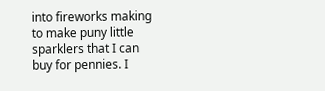into fireworks making to make puny little sparklers that I can buy for pennies. I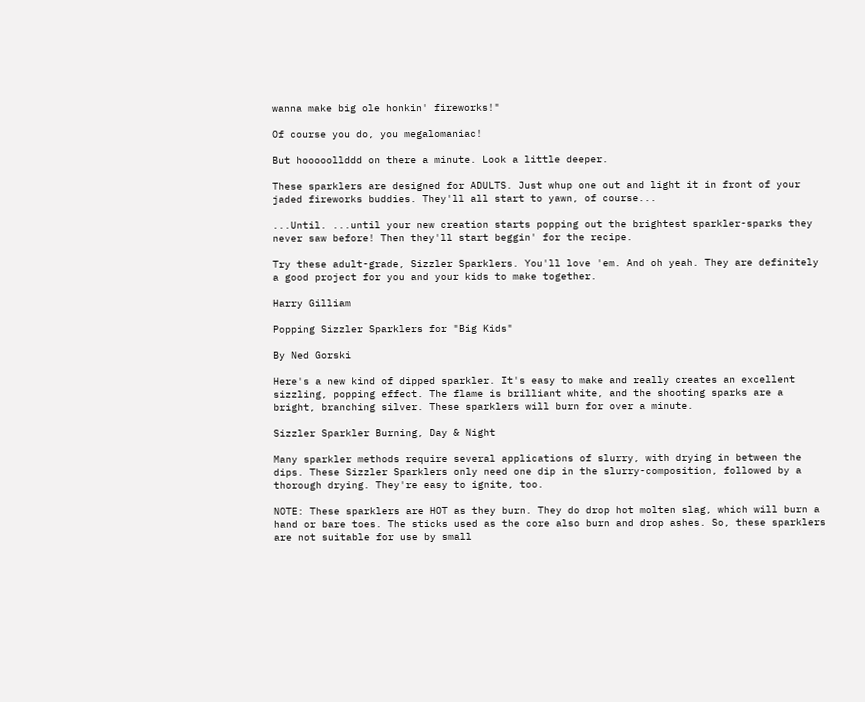wanna make big ole honkin' fireworks!"

Of course you do, you megalomaniac!

But hooooollddd on there a minute. Look a little deeper.

These sparklers are designed for ADULTS. Just whup one out and light it in front of your jaded fireworks buddies. They'll all start to yawn, of course...

...Until. ...until your new creation starts popping out the brightest sparkler-sparks they never saw before! Then they'll start beggin' for the recipe.

Try these adult-grade, Sizzler Sparklers. You'll love 'em. And oh yeah. They are definitely a good project for you and your kids to make together.

Harry Gilliam

Popping Sizzler Sparklers for "Big Kids"

By Ned Gorski

Here's a new kind of dipped sparkler. It's easy to make and really creates an excellent sizzling, popping effect. The flame is brilliant white, and the shooting sparks are a bright, branching silver. These sparklers will burn for over a minute.

Sizzler Sparkler Burning, Day & Night

Many sparkler methods require several applications of slurry, with drying in between the dips. These Sizzler Sparklers only need one dip in the slurry-composition, followed by a thorough drying. They're easy to ignite, too.

NOTE: These sparklers are HOT as they burn. They do drop hot molten slag, which will burn a hand or bare toes. The sticks used as the core also burn and drop ashes. So, these sparklers are not suitable for use by small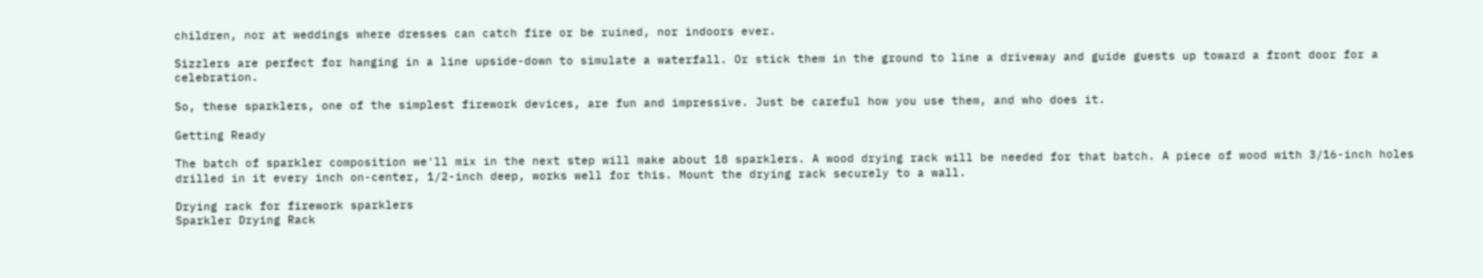children, nor at weddings where dresses can catch fire or be ruined, nor indoors ever.

Sizzlers are perfect for hanging in a line upside-down to simulate a waterfall. Or stick them in the ground to line a driveway and guide guests up toward a front door for a celebration.

So, these sparklers, one of the simplest firework devices, are fun and impressive. Just be careful how you use them, and who does it.

Getting Ready

The batch of sparkler composition we'll mix in the next step will make about 18 sparklers. A wood drying rack will be needed for that batch. A piece of wood with 3/16-inch holes drilled in it every inch on-center, 1/2-inch deep, works well for this. Mount the drying rack securely to a wall.

Drying rack for firework sparklers
Sparkler Drying Rack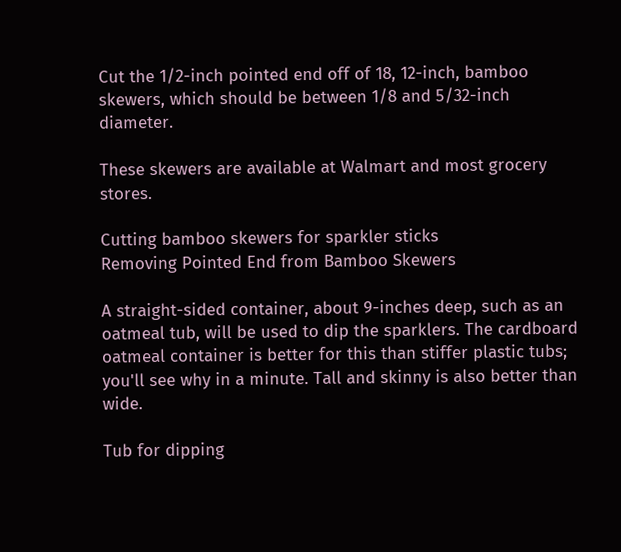Cut the 1/2-inch pointed end off of 18, 12-inch, bamboo skewers, which should be between 1/8 and 5/32-inch diameter.

These skewers are available at Walmart and most grocery stores.

Cutting bamboo skewers for sparkler sticks
Removing Pointed End from Bamboo Skewers

A straight-sided container, about 9-inches deep, such as an oatmeal tub, will be used to dip the sparklers. The cardboard oatmeal container is better for this than stiffer plastic tubs; you'll see why in a minute. Tall and skinny is also better than wide.

Tub for dipping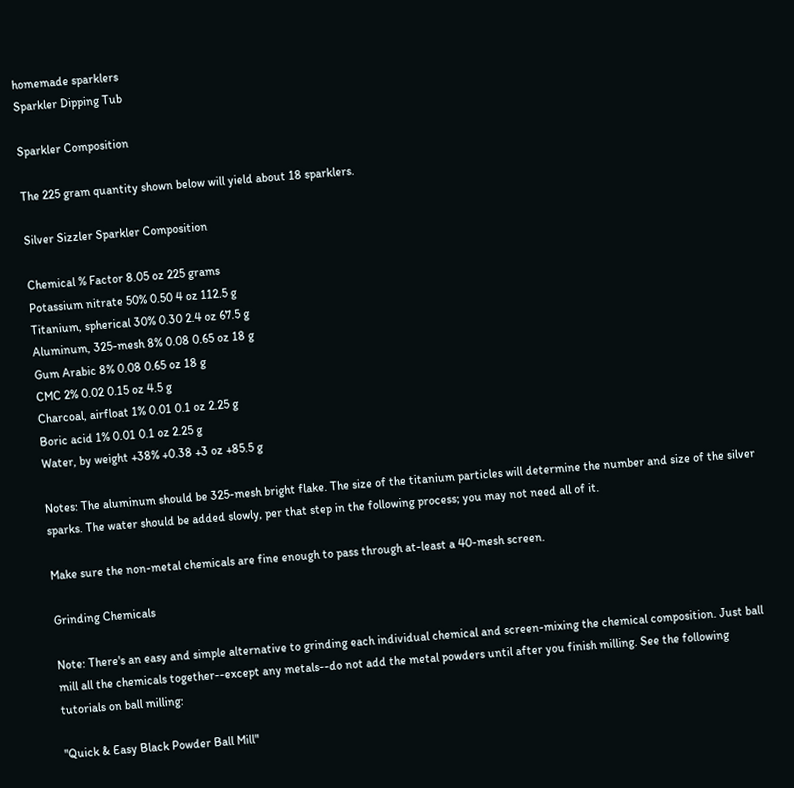homemade sparklers
Sparkler Dipping Tub

Sparkler Composition

The 225 gram quantity shown below will yield about 18 sparklers.

Silver Sizzler Sparkler Composition

Chemical % Factor 8.05 oz 225 grams
Potassium nitrate 50% 0.50 4 oz 112.5 g
Titanium, spherical 30% 0.30 2.4 oz 67.5 g
Aluminum, 325-mesh 8% 0.08 0.65 oz 18 g
Gum Arabic 8% 0.08 0.65 oz 18 g
CMC 2% 0.02 0.15 oz 4.5 g
Charcoal, airfloat 1% 0.01 0.1 oz 2.25 g
Boric acid 1% 0.01 0.1 oz 2.25 g
Water, by weight +38% +0.38 +3 oz +85.5 g

Notes: The aluminum should be 325-mesh bright flake. The size of the titanium particles will determine the number and size of the silver sparks. The water should be added slowly, per that step in the following process; you may not need all of it.

Make sure the non-metal chemicals are fine enough to pass through at-least a 40-mesh screen.

Grinding Chemicals

Note: There's an easy and simple alternative to grinding each individual chemical and screen-mixing the chemical composition. Just ball mill all the chemicals together--except any metals--do not add the metal powders until after you finish milling. See the following tutorials on ball milling:

"Quick & Easy Black Powder Ball Mill"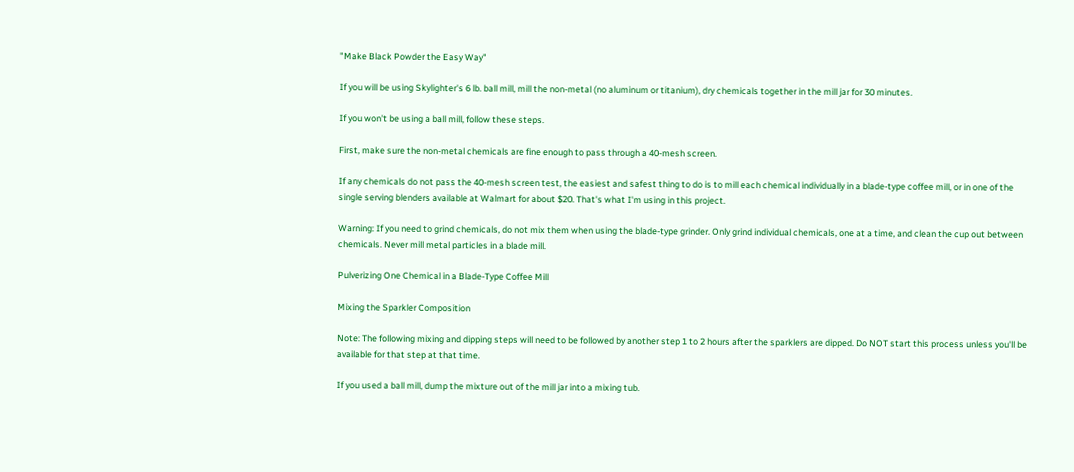"Make Black Powder the Easy Way"

If you will be using Skylighter's 6 lb. ball mill, mill the non-metal (no aluminum or titanium), dry chemicals together in the mill jar for 30 minutes.

If you won't be using a ball mill, follow these steps.

First, make sure the non-metal chemicals are fine enough to pass through a 40-mesh screen.

If any chemicals do not pass the 40-mesh screen test, the easiest and safest thing to do is to mill each chemical individually in a blade-type coffee mill, or in one of the single serving blenders available at Walmart for about $20. That's what I'm using in this project.

Warning: If you need to grind chemicals, do not mix them when using the blade-type grinder. Only grind individual chemicals, one at a time, and clean the cup out between chemicals. Never mill metal particles in a blade mill.

Pulverizing One Chemical in a Blade-Type Coffee Mill

Mixing the Sparkler Composition

Note: The following mixing and dipping steps will need to be followed by another step 1 to 2 hours after the sparklers are dipped. Do NOT start this process unless you'll be available for that step at that time.

If you used a ball mill, dump the mixture out of the mill jar into a mixing tub.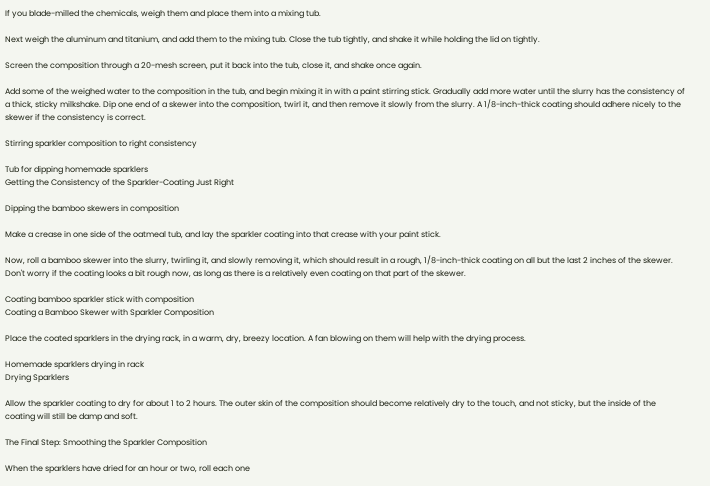If you blade-milled the chemicals, weigh them and place them into a mixing tub.

Next weigh the aluminum and titanium, and add them to the mixing tub. Close the tub tightly, and shake it while holding the lid on tightly.

Screen the composition through a 20-mesh screen, put it back into the tub, close it, and shake once again.

Add some of the weighed water to the composition in the tub, and begin mixing it in with a paint stirring stick. Gradually add more water until the slurry has the consistency of a thick, sticky milkshake. Dip one end of a skewer into the composition, twirl it, and then remove it slowly from the slurry. A 1/8-inch-thick coating should adhere nicely to the skewer if the consistency is correct.

Stirring sparkler composition to right consistency

Tub for dipping homemade sparklers
Getting the Consistency of the Sparkler-Coating Just Right

Dipping the bamboo skewers in composition

Make a crease in one side of the oatmeal tub, and lay the sparkler coating into that crease with your paint stick.

Now, roll a bamboo skewer into the slurry, twirling it, and slowly removing it, which should result in a rough, 1/8-inch-thick coating on all but the last 2 inches of the skewer. Don't worry if the coating looks a bit rough now, as long as there is a relatively even coating on that part of the skewer.

Coating bamboo sparkler stick with composition
Coating a Bamboo Skewer with Sparkler Composition

Place the coated sparklers in the drying rack, in a warm, dry, breezy location. A fan blowing on them will help with the drying process.

Homemade sparklers drying in rack
Drying Sparklers

Allow the sparkler coating to dry for about 1 to 2 hours. The outer skin of the composition should become relatively dry to the touch, and not sticky, but the inside of the coating will still be damp and soft.

The Final Step: Smoothing the Sparkler Composition

When the sparklers have dried for an hour or two, roll each one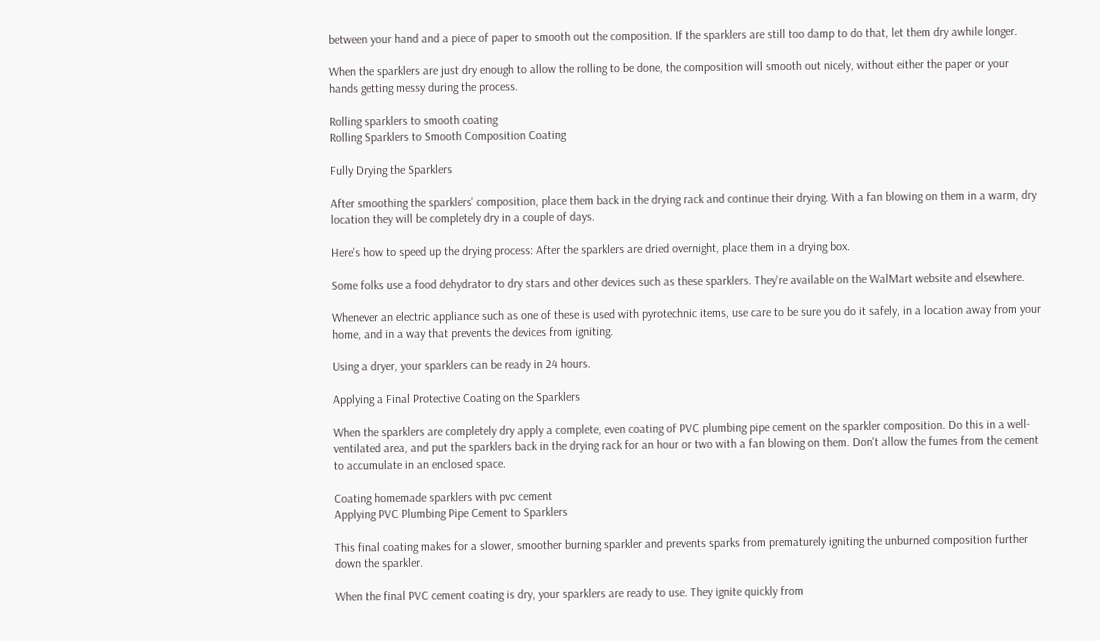between your hand and a piece of paper to smooth out the composition. If the sparklers are still too damp to do that, let them dry awhile longer.

When the sparklers are just dry enough to allow the rolling to be done, the composition will smooth out nicely, without either the paper or your hands getting messy during the process.

Rolling sparklers to smooth coating
Rolling Sparklers to Smooth Composition Coating

Fully Drying the Sparklers

After smoothing the sparklers' composition, place them back in the drying rack and continue their drying. With a fan blowing on them in a warm, dry location they will be completely dry in a couple of days.

Here's how to speed up the drying process: After the sparklers are dried overnight, place them in a drying box.

Some folks use a food dehydrator to dry stars and other devices such as these sparklers. They're available on the WalMart website and elsewhere.

Whenever an electric appliance such as one of these is used with pyrotechnic items, use care to be sure you do it safely, in a location away from your home, and in a way that prevents the devices from igniting.

Using a dryer, your sparklers can be ready in 24 hours.

Applying a Final Protective Coating on the Sparklers

When the sparklers are completely dry apply a complete, even coating of PVC plumbing pipe cement on the sparkler composition. Do this in a well-ventilated area, and put the sparklers back in the drying rack for an hour or two with a fan blowing on them. Don't allow the fumes from the cement to accumulate in an enclosed space.

Coating homemade sparklers with pvc cement
Applying PVC Plumbing Pipe Cement to Sparklers

This final coating makes for a slower, smoother burning sparkler and prevents sparks from prematurely igniting the unburned composition further down the sparkler.

When the final PVC cement coating is dry, your sparklers are ready to use. They ignite quickly from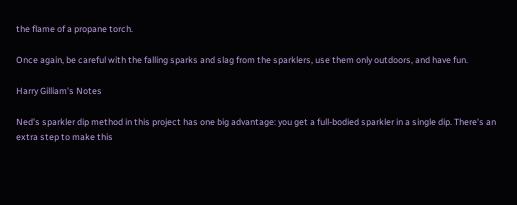the flame of a propane torch.

Once again, be careful with the falling sparks and slag from the sparklers, use them only outdoors, and have fun.

Harry Gilliam's Notes

Ned's sparkler dip method in this project has one big advantage: you get a full-bodied sparkler in a single dip. There's an extra step to make this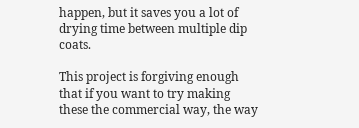happen, but it saves you a lot of drying time between multiple dip coats.

This project is forgiving enough that if you want to try making these the commercial way, the way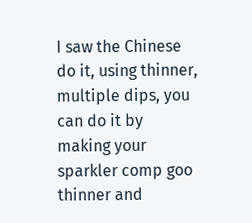I saw the Chinese do it, using thinner, multiple dips, you can do it by making your sparkler comp goo thinner and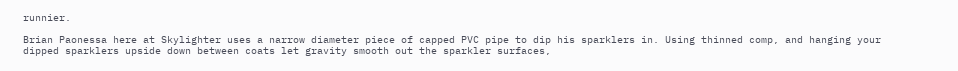runnier.

Brian Paonessa here at Skylighter uses a narrow diameter piece of capped PVC pipe to dip his sparklers in. Using thinned comp, and hanging your dipped sparklers upside down between coats let gravity smooth out the sparkler surfaces,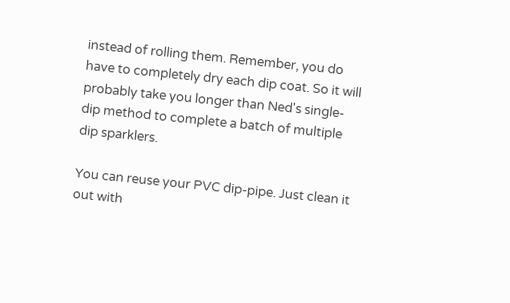instead of rolling them. Remember, you do have to completely dry each dip coat. So it will probably take you longer than Ned's single-dip method to complete a batch of multiple dip sparklers.

You can reuse your PVC dip-pipe. Just clean it out with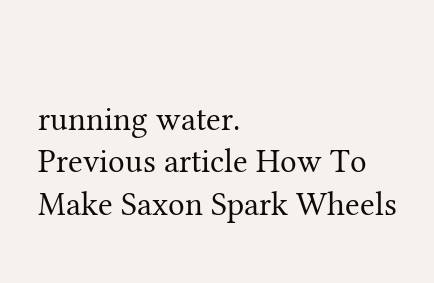running water.
Previous article How To Make Saxon Spark Wheels